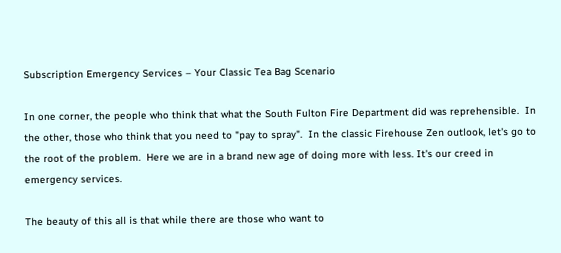Subscription Emergency Services – Your Classic Tea Bag Scenario

In one corner, the people who think that what the South Fulton Fire Department did was reprehensible.  In the other, those who think that you need to "pay to spray".  In the classic Firehouse Zen outlook, let's go to the root of the problem.  Here we are in a brand new age of doing more with less. It's our creed in emergency services.

The beauty of this all is that while there are those who want to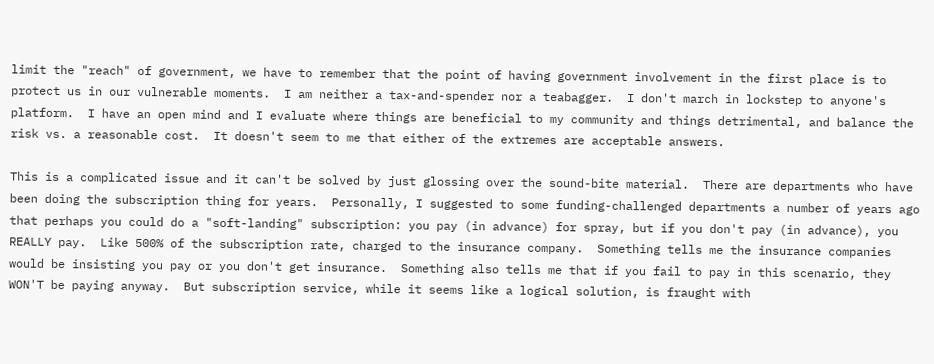limit the "reach" of government, we have to remember that the point of having government involvement in the first place is to protect us in our vulnerable moments.  I am neither a tax-and-spender nor a teabagger.  I don't march in lockstep to anyone's platform.  I have an open mind and I evaluate where things are beneficial to my community and things detrimental, and balance the risk vs. a reasonable cost.  It doesn't seem to me that either of the extremes are acceptable answers.

This is a complicated issue and it can't be solved by just glossing over the sound-bite material.  There are departments who have been doing the subscription thing for years.  Personally, I suggested to some funding-challenged departments a number of years ago that perhaps you could do a "soft-landing" subscription: you pay (in advance) for spray, but if you don't pay (in advance), you REALLY pay.  Like 500% of the subscription rate, charged to the insurance company.  Something tells me the insurance companies would be insisting you pay or you don't get insurance.  Something also tells me that if you fail to pay in this scenario, they WON'T be paying anyway.  But subscription service, while it seems like a logical solution, is fraught with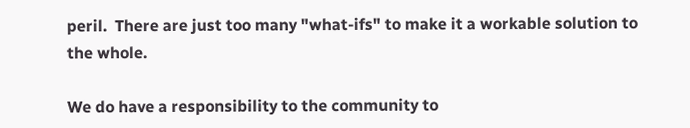peril.  There are just too many "what-ifs" to make it a workable solution to the whole.

We do have a responsibility to the community to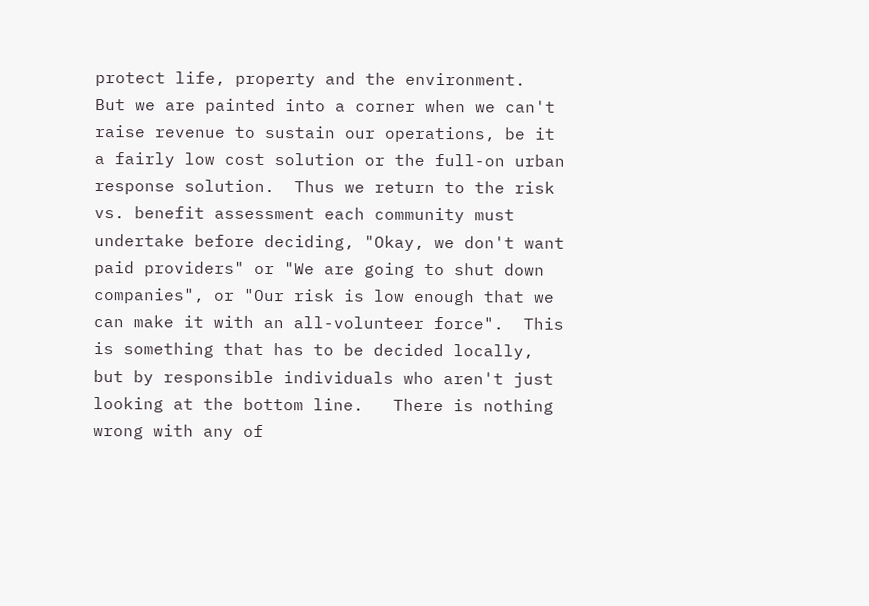protect life, property and the environment.  But we are painted into a corner when we can't raise revenue to sustain our operations, be it a fairly low cost solution or the full-on urban response solution.  Thus we return to the risk vs. benefit assessment each community must undertake before deciding, "Okay, we don't want paid providers" or "We are going to shut down companies", or "Our risk is low enough that we can make it with an all-volunteer force".  This is something that has to be decided locally, but by responsible individuals who aren't just looking at the bottom line.   There is nothing wrong with any of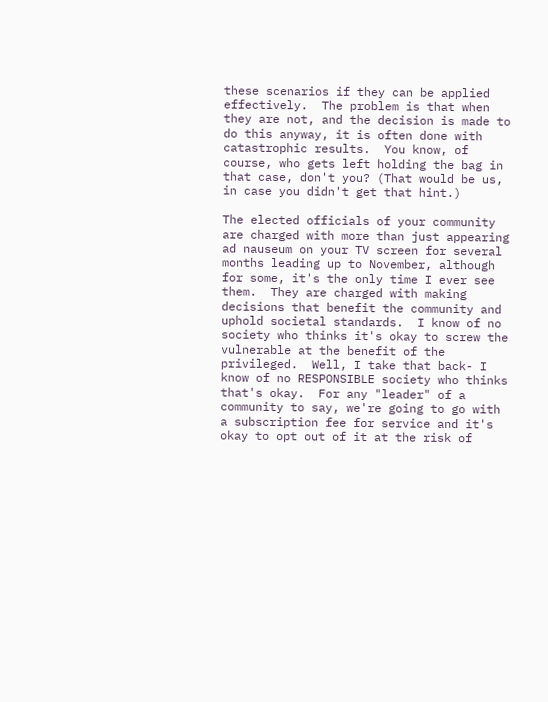these scenarios if they can be applied effectively.  The problem is that when they are not, and the decision is made to do this anyway, it is often done with catastrophic results.  You know, of course, who gets left holding the bag in that case, don't you? (That would be us, in case you didn't get that hint.)

The elected officials of your community are charged with more than just appearing ad nauseum on your TV screen for several months leading up to November, although for some, it's the only time I ever see them.  They are charged with making decisions that benefit the community and uphold societal standards.  I know of no society who thinks it's okay to screw the vulnerable at the benefit of the privileged.  Well, I take that back- I know of no RESPONSIBLE society who thinks that's okay.  For any "leader" of a community to say, we're going to go with a subscription fee for service and it's okay to opt out of it at the risk of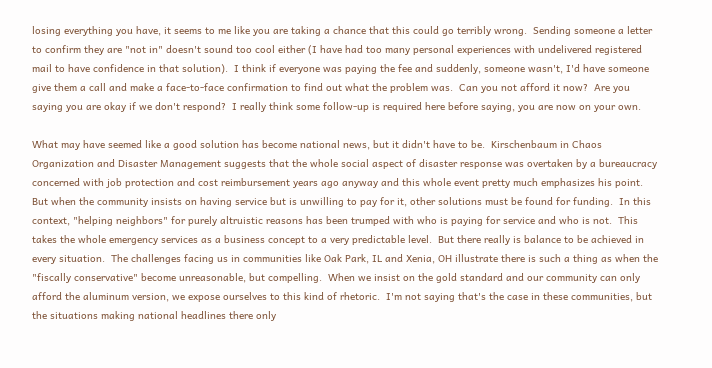losing everything you have, it seems to me like you are taking a chance that this could go terribly wrong.  Sending someone a letter to confirm they are "not in" doesn't sound too cool either (I have had too many personal experiences with undelivered registered mail to have confidence in that solution).  I think if everyone was paying the fee and suddenly, someone wasn't, I'd have someone give them a call and make a face-to-face confirmation to find out what the problem was.  Can you not afford it now?  Are you saying you are okay if we don't respond?  I really think some follow-up is required here before saying, you are now on your own.

What may have seemed like a good solution has become national news, but it didn't have to be.  Kirschenbaum in Chaos Organization and Disaster Management suggests that the whole social aspect of disaster response was overtaken by a bureaucracy concerned with job protection and cost reimbursement years ago anyway and this whole event pretty much emphasizes his point.  But when the community insists on having service but is unwilling to pay for it, other solutions must be found for funding.  In this context, "helping neighbors" for purely altruistic reasons has been trumped with who is paying for service and who is not.  This takes the whole emergency services as a business concept to a very predictable level.  But there really is balance to be achieved in every situation.  The challenges facing us in communities like Oak Park, IL and Xenia, OH illustrate there is such a thing as when the "fiscally conservative" become unreasonable, but compelling.  When we insist on the gold standard and our community can only afford the aluminum version, we expose ourselves to this kind of rhetoric.  I'm not saying that's the case in these communities, but the situations making national headlines there only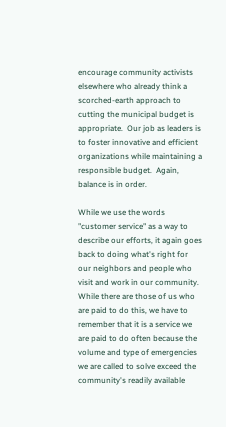encourage community activists elsewhere who already think a scorched-earth approach to cutting the municipal budget is appropriate.  Our job as leaders is to foster innovative and efficient organizations while maintaining a responsible budget.  Again, balance is in order.

While we use the words "customer service" as a way to describe our efforts, it again goes back to doing what's right for our neighbors and people who visit and work in our community.  While there are those of us who are paid to do this, we have to remember that it is a service we are paid to do often because the volume and type of emergencies we are called to solve exceed the community's readily available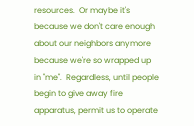resources.  Or maybe it's because we don't care enough about our neighbors anymore because we're so wrapped up in "me".  Regardless, until people begin to give away fire apparatus, permit us to operate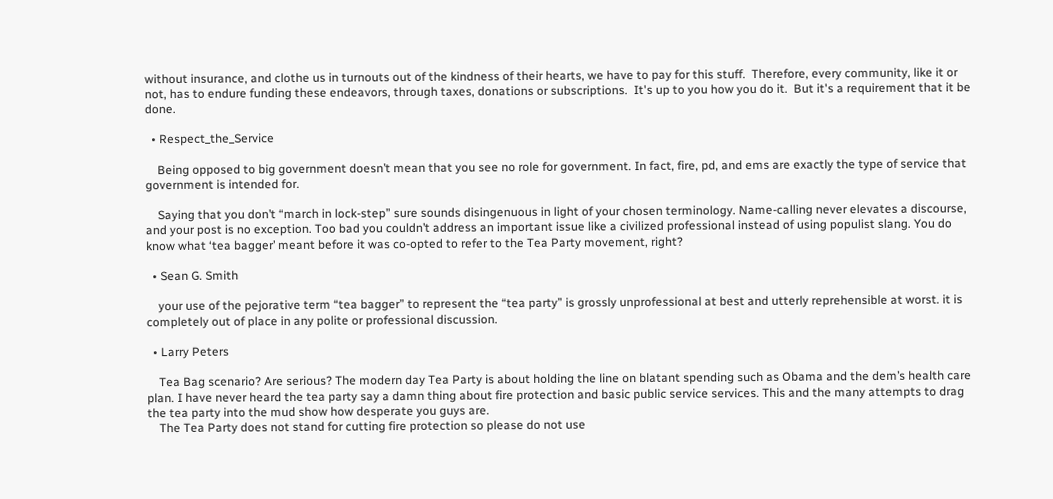without insurance, and clothe us in turnouts out of the kindness of their hearts, we have to pay for this stuff.  Therefore, every community, like it or not, has to endure funding these endeavors, through taxes, donations or subscriptions.  It's up to you how you do it.  But it's a requirement that it be done.

  • Respect_the_Service

    Being opposed to big government doesn’t mean that you see no role for government. In fact, fire, pd, and ems are exactly the type of service that government is intended for.

    Saying that you don’t “march in lock-step” sure sounds disingenuous in light of your chosen terminology. Name-calling never elevates a discourse, and your post is no exception. Too bad you couldn’t address an important issue like a civilized professional instead of using populist slang. You do know what ‘tea bagger’ meant before it was co-opted to refer to the Tea Party movement, right?

  • Sean G. Smith

    your use of the pejorative term “tea bagger” to represent the “tea party” is grossly unprofessional at best and utterly reprehensible at worst. it is completely out of place in any polite or professional discussion.

  • Larry Peters

    Tea Bag scenario? Are serious? The modern day Tea Party is about holding the line on blatant spending such as Obama and the dem’s health care plan. I have never heard the tea party say a damn thing about fire protection and basic public service services. This and the many attempts to drag the tea party into the mud show how desperate you guys are.
    The Tea Party does not stand for cutting fire protection so please do not use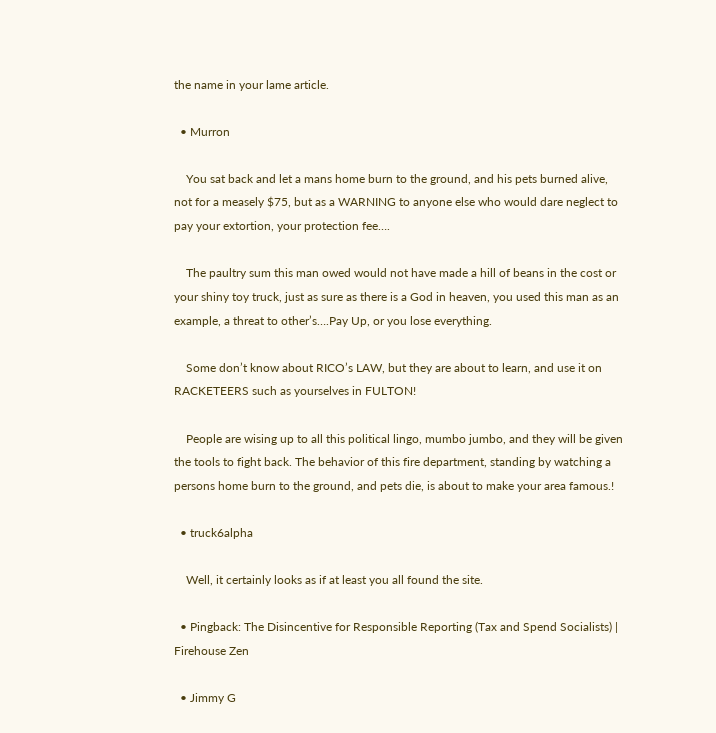the name in your lame article.

  • Murron

    You sat back and let a mans home burn to the ground, and his pets burned alive, not for a measely $75, but as a WARNING to anyone else who would dare neglect to pay your extortion, your protection fee….

    The paultry sum this man owed would not have made a hill of beans in the cost or your shiny toy truck, just as sure as there is a God in heaven, you used this man as an example, a threat to other’s….Pay Up, or you lose everything.

    Some don’t know about RICO’s LAW, but they are about to learn, and use it on RACKETEERS such as yourselves in FULTON!

    People are wising up to all this political lingo, mumbo jumbo, and they will be given the tools to fight back. The behavior of this fire department, standing by watching a persons home burn to the ground, and pets die, is about to make your area famous.!

  • truck6alpha

    Well, it certainly looks as if at least you all found the site.

  • Pingback: The Disincentive for Responsible Reporting (Tax and Spend Socialists) | Firehouse Zen

  • Jimmy G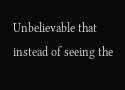Unbelievable that instead of seeing the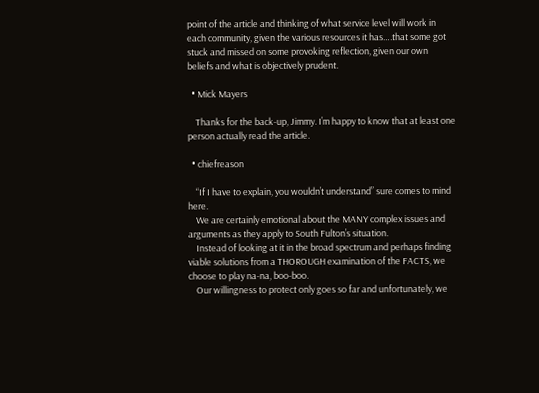point of the article and thinking of what service level will work in each community, given the various resources it has….that some got stuck and missed on some provoking reflection, given our own beliefs and what is objectively prudent.

  • Mick Mayers

    Thanks for the back-up, Jimmy. I’m happy to know that at least one person actually read the article.

  • chiefreason

    “If I have to explain, you wouldn’t understand” sure comes to mind here.
    We are certainly emotional about the MANY complex issues and arguments as they apply to South Fulton’s situation.
    Instead of looking at it in the broad spectrum and perhaps finding viable solutions from a THOROUGH examination of the FACTS, we choose to play na-na, boo-boo.
    Our willingness to protect only goes so far and unfortunately, we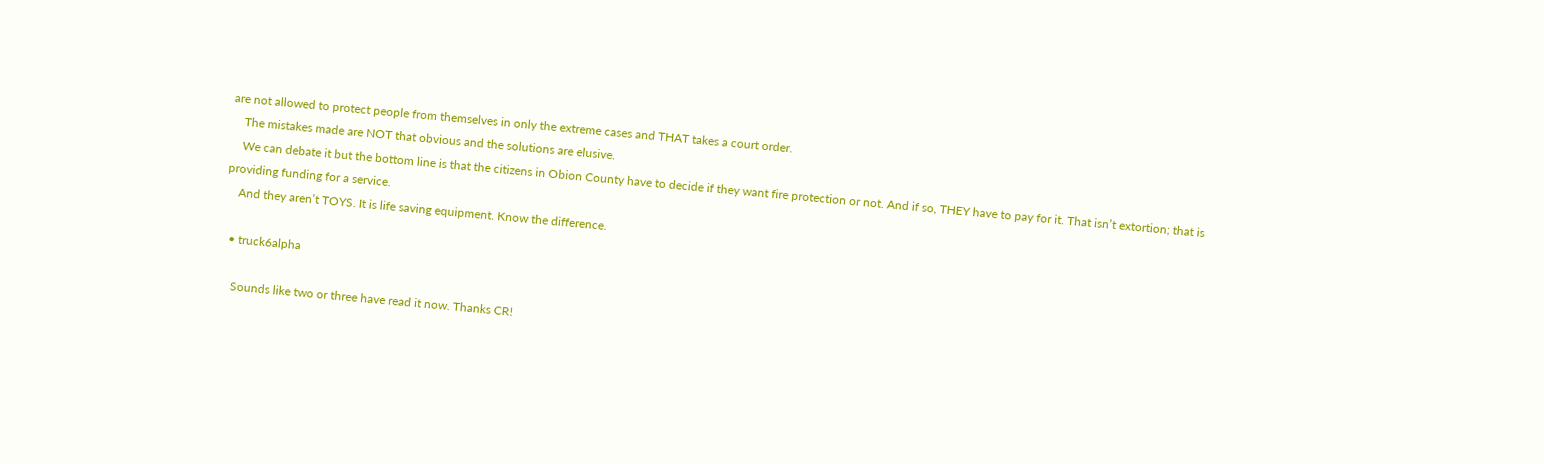are not allowed to protect people from themselves in only the extreme cases and THAT takes a court order.
    The mistakes made are NOT that obvious and the solutions are elusive.
    We can debate it but the bottom line is that the citizens in Obion County have to decide if they want fire protection or not. And if so, THEY have to pay for it. That isn’t extortion; that is providing funding for a service.
    And they aren’t TOYS. It is life saving equipment. Know the difference.

  • truck6alpha

    Sounds like two or three have read it now. Thanks CR!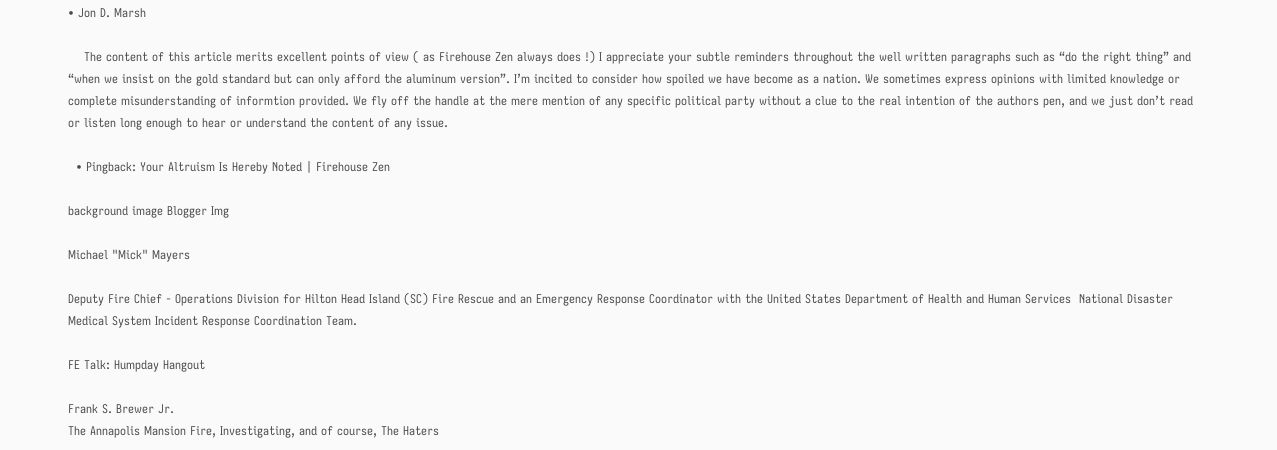• Jon D. Marsh

    The content of this article merits excellent points of view ( as Firehouse Zen always does !) I appreciate your subtle reminders throughout the well written paragraphs such as “do the right thing” and “when we insist on the gold standard but can only afford the aluminum version”. I’m incited to consider how spoiled we have become as a nation. We sometimes express opinions with limited knowledge or complete misunderstanding of informtion provided. We fly off the handle at the mere mention of any specific political party without a clue to the real intention of the authors pen, and we just don’t read or listen long enough to hear or understand the content of any issue.

  • Pingback: Your Altruism Is Hereby Noted | Firehouse Zen

background image Blogger Img

Michael "Mick" Mayers

Deputy Fire Chief - Operations Division for Hilton Head Island (SC) Fire Rescue and an Emergency Response Coordinator with the United States Department of Health and Human Services  National Disaster Medical System Incident Response Coordination Team.

FE Talk: Humpday Hangout

Frank S. Brewer Jr.
The Annapolis Mansion Fire, Investigating, and of course, The Haters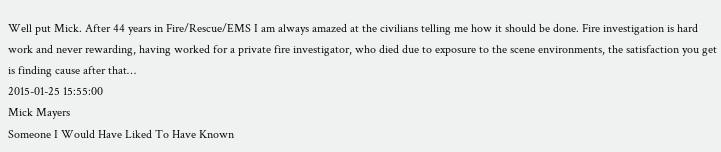Well put Mick. After 44 years in Fire/Rescue/EMS I am always amazed at the civilians telling me how it should be done. Fire investigation is hard work and never rewarding, having worked for a private fire investigator, who died due to exposure to the scene environments, the satisfaction you get is finding cause after that…
2015-01-25 15:55:00
Mick Mayers
Someone I Would Have Liked To Have Known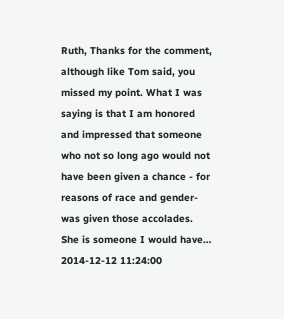Ruth, Thanks for the comment, although like Tom said, you missed my point. What I was saying is that I am honored and impressed that someone who not so long ago would not have been given a chance - for reasons of race and gender- was given those accolades. She is someone I would have…
2014-12-12 11:24:00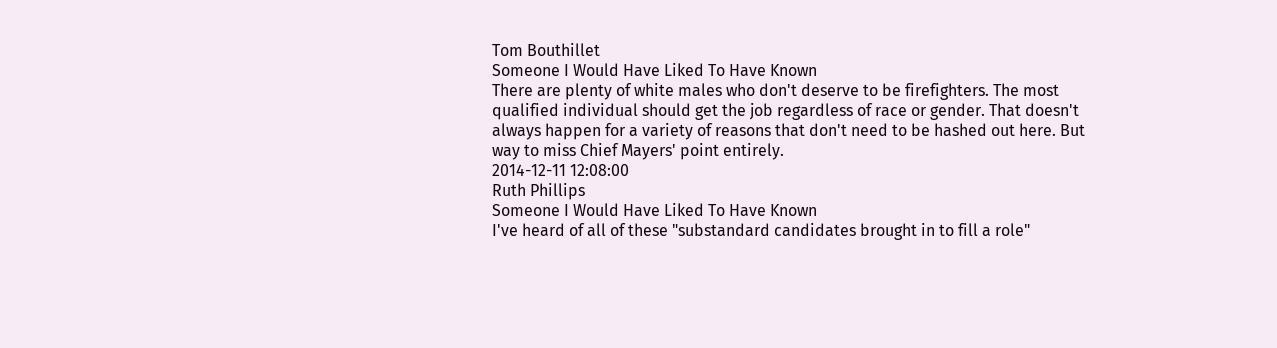Tom Bouthillet
Someone I Would Have Liked To Have Known
There are plenty of white males who don't deserve to be firefighters. The most qualified individual should get the job regardless of race or gender. That doesn't always happen for a variety of reasons that don't need to be hashed out here. But way to miss Chief Mayers' point entirely.
2014-12-11 12:08:00
Ruth Phillips
Someone I Would Have Liked To Have Known
I've heard of all of these "substandard candidates brought in to fill a role"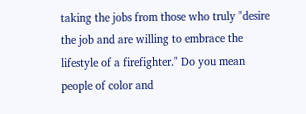taking the jobs from those who truly "desire the job and are willing to embrace the lifestyle of a firefighter." Do you mean people of color and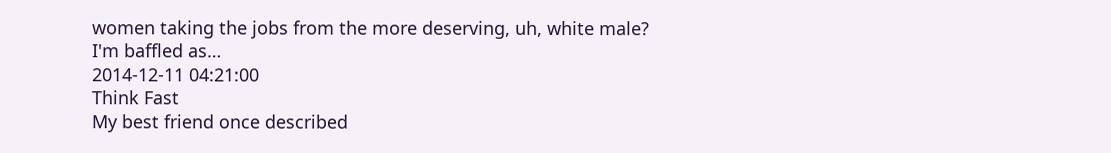women taking the jobs from the more deserving, uh, white male? I'm baffled as…
2014-12-11 04:21:00
Think Fast
My best friend once described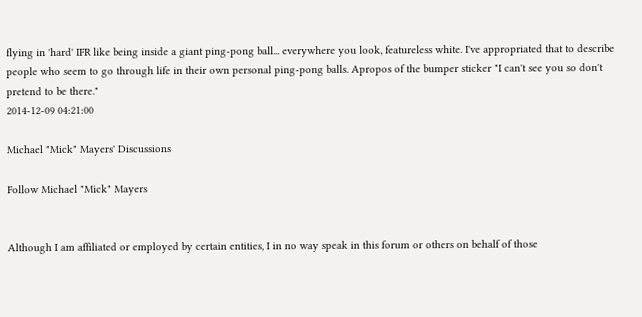flying in 'hard' IFR like being inside a giant ping-pong ball... everywhere you look, featureless white. I've appropriated that to describe people who seem to go through life in their own personal ping-pong balls. Apropos of the bumper sticker "I can't see you so don't pretend to be there."
2014-12-09 04:21:00

Michael "Mick" Mayers' Discussions

Follow Michael "Mick" Mayers


Although I am affiliated or employed by certain entities, I in no way speak in this forum or others on behalf of those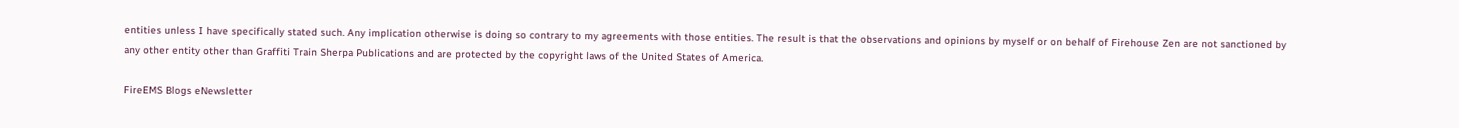entities unless I have specifically stated such. Any implication otherwise is doing so contrary to my agreements with those entities. The result is that the observations and opinions by myself or on behalf of Firehouse Zen are not sanctioned by any other entity other than Graffiti Train Sherpa Publications and are protected by the copyright laws of the United States of America.

FireEMS Blogs eNewsletter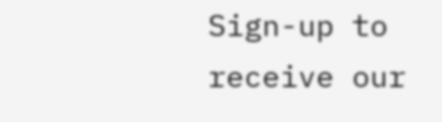Sign-up to receive our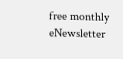free monthly eNewsletter